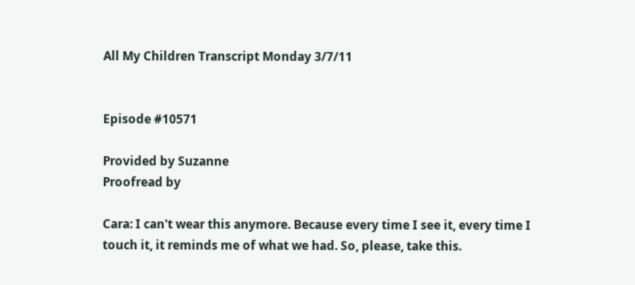All My Children Transcript Monday 3/7/11


Episode #10571

Provided by Suzanne
Proofread by

Cara: I can't wear this anymore. Because every time I see it, every time I touch it, it reminds me of what we had. So, please, take this.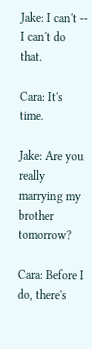Jake: I can't -- I can't do that.

Cara: It's time.

Jake: Are you really marrying my brother tomorrow?

Cara: Before I do, there's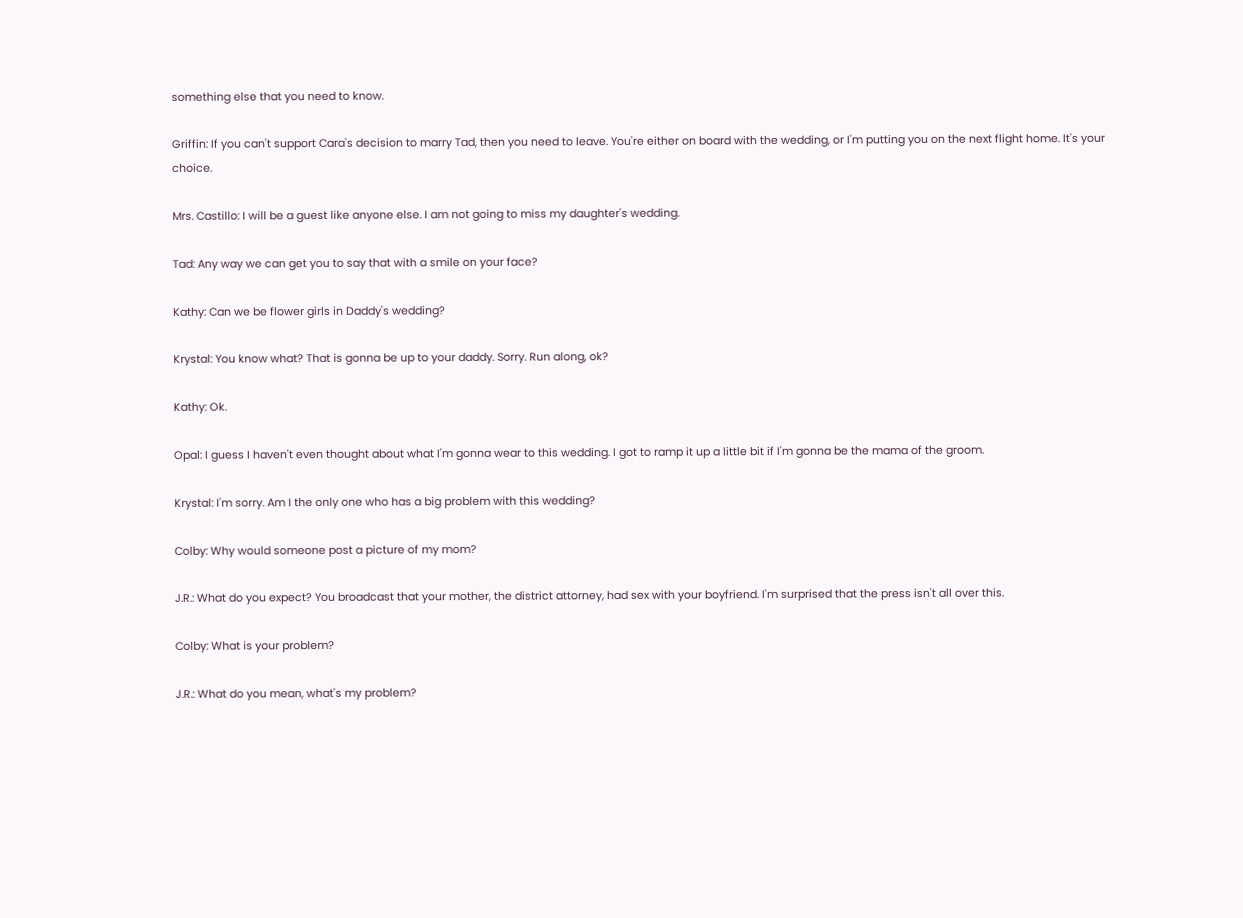something else that you need to know.

Griffin: If you can't support Cara's decision to marry Tad, then you need to leave. You're either on board with the wedding, or I'm putting you on the next flight home. It's your choice.

Mrs. Castillo: I will be a guest like anyone else. I am not going to miss my daughter's wedding.

Tad: Any way we can get you to say that with a smile on your face?

Kathy: Can we be flower girls in Daddy's wedding?

Krystal: You know what? That is gonna be up to your daddy. Sorry. Run along, ok?

Kathy: Ok.

Opal: I guess I haven't even thought about what I'm gonna wear to this wedding. I got to ramp it up a little bit if I'm gonna be the mama of the groom.

Krystal: I'm sorry. Am I the only one who has a big problem with this wedding?

Colby: Why would someone post a picture of my mom?

J.R.: What do you expect? You broadcast that your mother, the district attorney, had sex with your boyfriend. I'm surprised that the press isn't all over this.

Colby: What is your problem?

J.R.: What do you mean, what's my problem?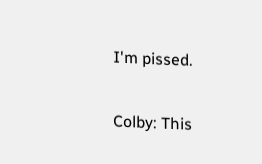I'm pissed.

Colby: This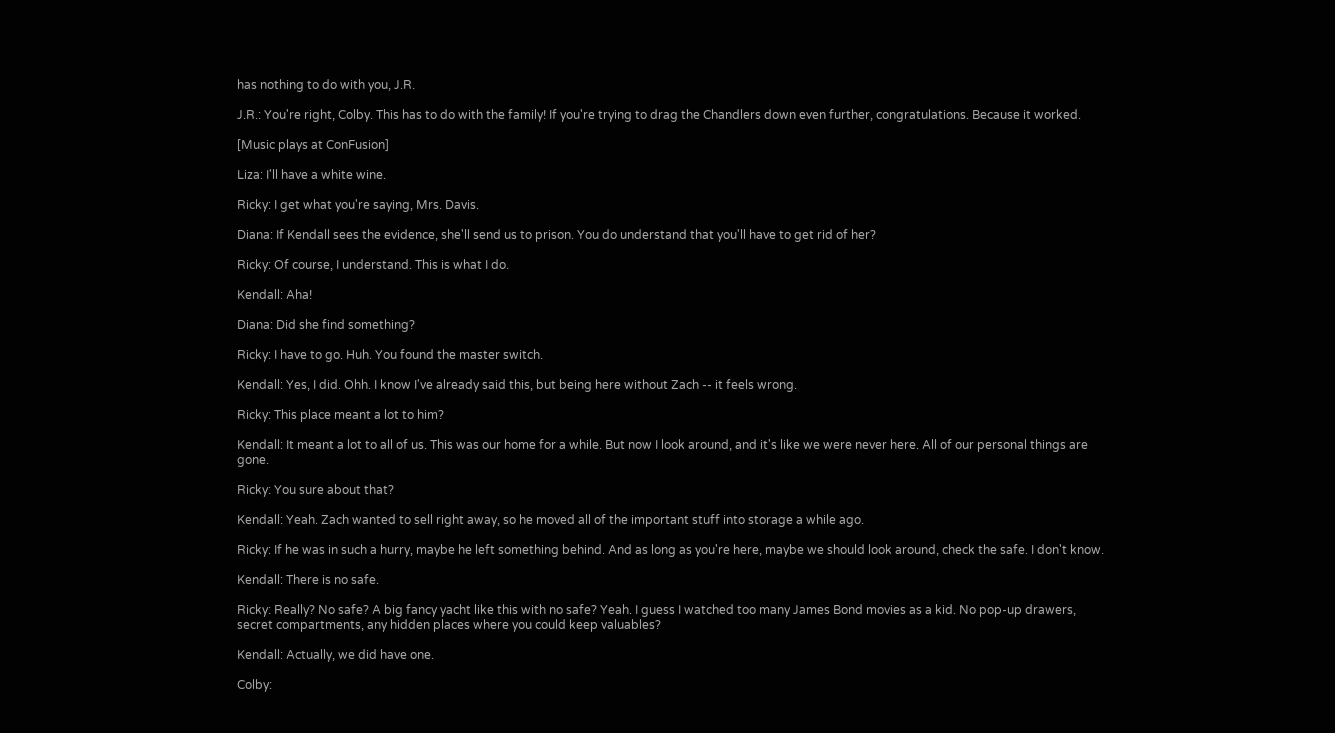has nothing to do with you, J.R.

J.R.: You're right, Colby. This has to do with the family! If you're trying to drag the Chandlers down even further, congratulations. Because it worked.

[Music plays at ConFusion]

Liza: I'll have a white wine.

Ricky: I get what you're saying, Mrs. Davis.

Diana: If Kendall sees the evidence, she'll send us to prison. You do understand that you'll have to get rid of her?

Ricky: Of course, I understand. This is what I do.

Kendall: Aha!

Diana: Did she find something?

Ricky: I have to go. Huh. You found the master switch.

Kendall: Yes, I did. Ohh. I know I've already said this, but being here without Zach -- it feels wrong.

Ricky: This place meant a lot to him?

Kendall: It meant a lot to all of us. This was our home for a while. But now I look around, and it's like we were never here. All of our personal things are gone.

Ricky: You sure about that?

Kendall: Yeah. Zach wanted to sell right away, so he moved all of the important stuff into storage a while ago.

Ricky: If he was in such a hurry, maybe he left something behind. And as long as you're here, maybe we should look around, check the safe. I don't know.

Kendall: There is no safe.

Ricky: Really? No safe? A big fancy yacht like this with no safe? Yeah. I guess I watched too many James Bond movies as a kid. No pop-up drawers, secret compartments, any hidden places where you could keep valuables?

Kendall: Actually, we did have one.

Colby: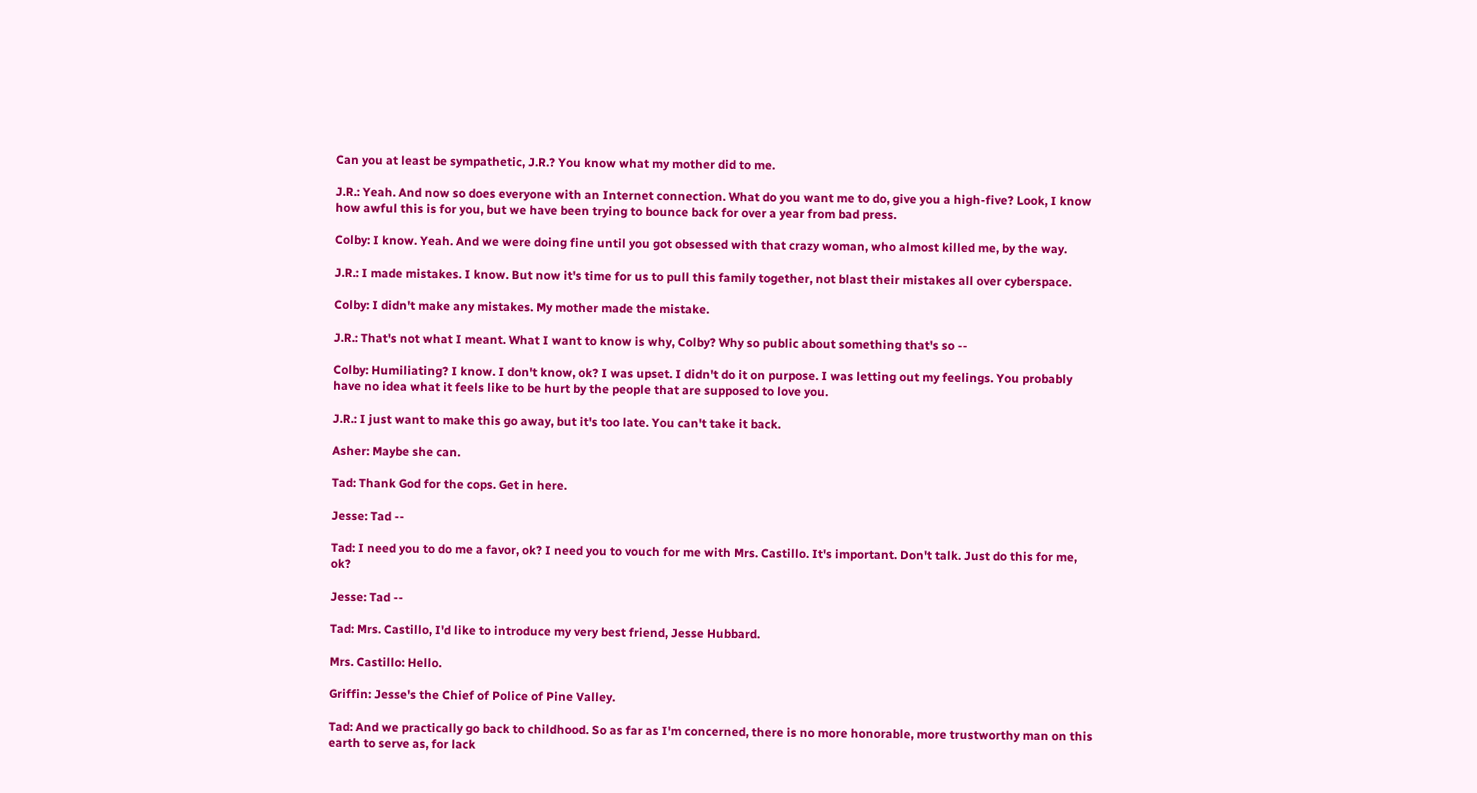Can you at least be sympathetic, J.R.? You know what my mother did to me.

J.R.: Yeah. And now so does everyone with an Internet connection. What do you want me to do, give you a high-five? Look, I know how awful this is for you, but we have been trying to bounce back for over a year from bad press.

Colby: I know. Yeah. And we were doing fine until you got obsessed with that crazy woman, who almost killed me, by the way.

J.R.: I made mistakes. I know. But now it's time for us to pull this family together, not blast their mistakes all over cyberspace.

Colby: I didn't make any mistakes. My mother made the mistake.

J.R.: That's not what I meant. What I want to know is why, Colby? Why so public about something that's so --

Colby: Humiliating? I know. I don't know, ok? I was upset. I didn't do it on purpose. I was letting out my feelings. You probably have no idea what it feels like to be hurt by the people that are supposed to love you.

J.R.: I just want to make this go away, but it's too late. You can't take it back.

Asher: Maybe she can.

Tad: Thank God for the cops. Get in here.

Jesse: Tad --

Tad: I need you to do me a favor, ok? I need you to vouch for me with Mrs. Castillo. It's important. Don't talk. Just do this for me, ok?

Jesse: Tad --

Tad: Mrs. Castillo, I'd like to introduce my very best friend, Jesse Hubbard.

Mrs. Castillo: Hello.

Griffin: Jesse's the Chief of Police of Pine Valley.

Tad: And we practically go back to childhood. So as far as I'm concerned, there is no more honorable, more trustworthy man on this earth to serve as, for lack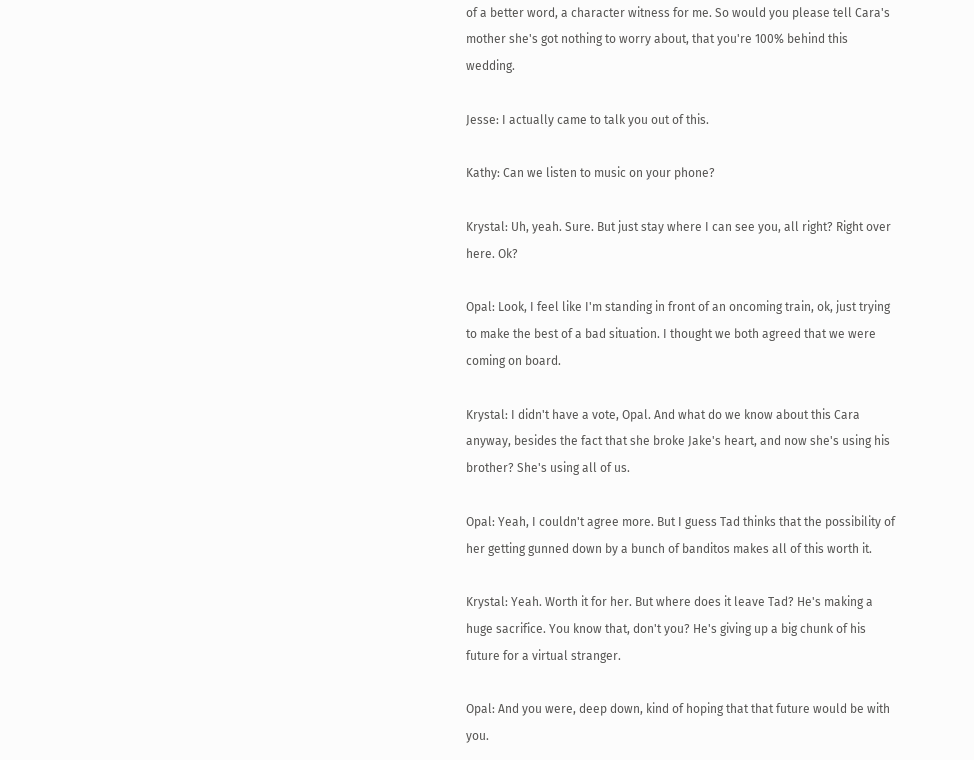of a better word, a character witness for me. So would you please tell Cara's mother she's got nothing to worry about, that you're 100% behind this wedding.

Jesse: I actually came to talk you out of this.

Kathy: Can we listen to music on your phone?

Krystal: Uh, yeah. Sure. But just stay where I can see you, all right? Right over here. Ok?

Opal: Look, I feel like I'm standing in front of an oncoming train, ok, just trying to make the best of a bad situation. I thought we both agreed that we were coming on board.

Krystal: I didn't have a vote, Opal. And what do we know about this Cara anyway, besides the fact that she broke Jake's heart, and now she's using his brother? She's using all of us.

Opal: Yeah, I couldn't agree more. But I guess Tad thinks that the possibility of her getting gunned down by a bunch of banditos makes all of this worth it.

Krystal: Yeah. Worth it for her. But where does it leave Tad? He's making a huge sacrifice. You know that, don't you? He's giving up a big chunk of his future for a virtual stranger.

Opal: And you were, deep down, kind of hoping that that future would be with you.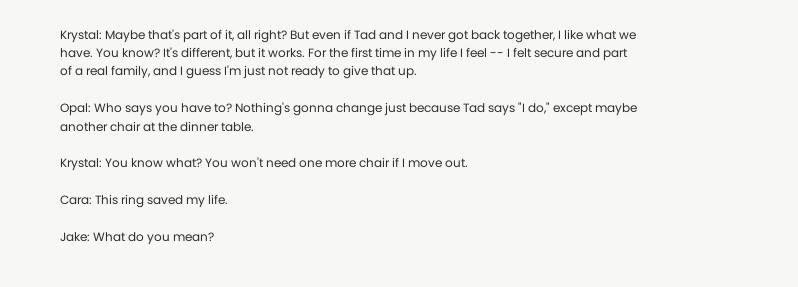Krystal: Maybe that's part of it, all right? But even if Tad and I never got back together, I like what we have. You know? It's different, but it works. For the first time in my life I feel -- I felt secure and part of a real family, and I guess I'm just not ready to give that up.

Opal: Who says you have to? Nothing's gonna change just because Tad says "I do," except maybe another chair at the dinner table.

Krystal: You know what? You won't need one more chair if I move out.

Cara: This ring saved my life.

Jake: What do you mean?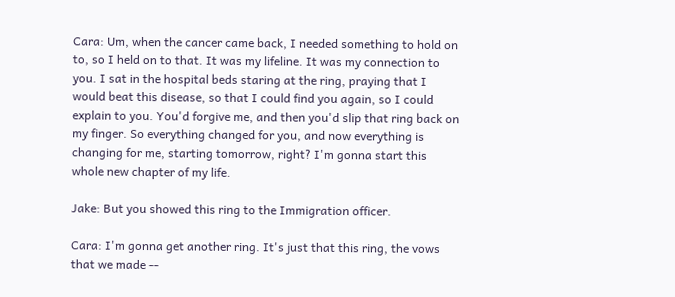Cara: Um, when the cancer came back, I needed something to hold on to, so I held on to that. It was my lifeline. It was my connection to you. I sat in the hospital beds staring at the ring, praying that I would beat this disease, so that I could find you again, so I could explain to you. You'd forgive me, and then you'd slip that ring back on my finger. So everything changed for you, and now everything is changing for me, starting tomorrow, right? I'm gonna start this whole new chapter of my life.

Jake: But you showed this ring to the Immigration officer.

Cara: I'm gonna get another ring. It's just that this ring, the vows that we made --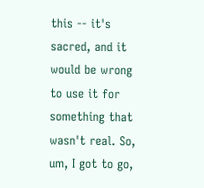this -- it's sacred, and it would be wrong to use it for something that wasn't real. So, um, I got to go,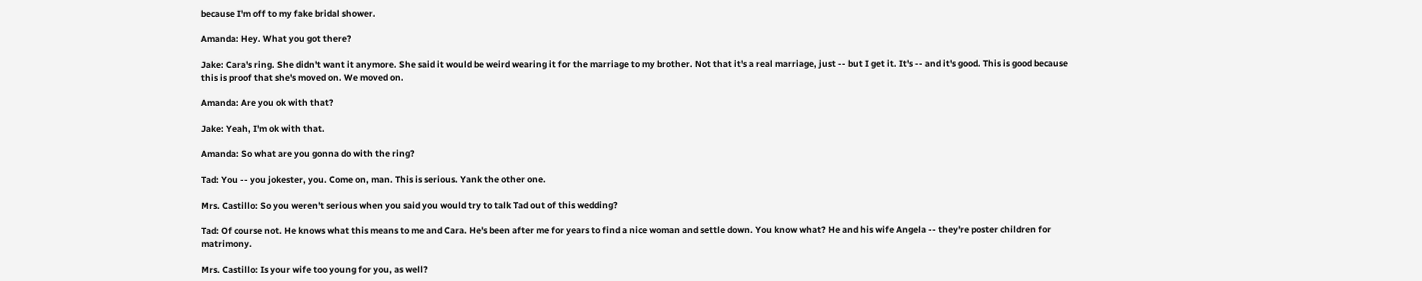because I'm off to my fake bridal shower.

Amanda: Hey. What you got there?

Jake: Cara's ring. She didn't want it anymore. She said it would be weird wearing it for the marriage to my brother. Not that it's a real marriage, just -- but I get it. It's -- and it's good. This is good because this is proof that she's moved on. We moved on.

Amanda: Are you ok with that?

Jake: Yeah, I'm ok with that.

Amanda: So what are you gonna do with the ring?

Tad: You -- you jokester, you. Come on, man. This is serious. Yank the other one.

Mrs. Castillo: So you weren't serious when you said you would try to talk Tad out of this wedding?

Tad: Of course not. He knows what this means to me and Cara. He's been after me for years to find a nice woman and settle down. You know what? He and his wife Angela -- they're poster children for matrimony.

Mrs. Castillo: Is your wife too young for you, as well?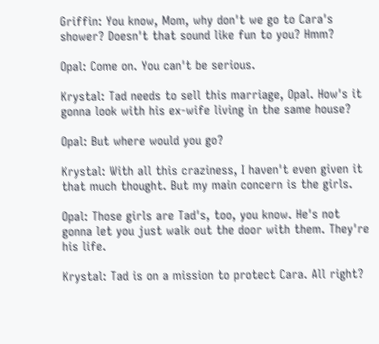Griffin: You know, Mom, why don't we go to Cara's shower? Doesn't that sound like fun to you? Hmm?

Opal: Come on. You can't be serious.

Krystal: Tad needs to sell this marriage, Opal. How's it gonna look with his ex-wife living in the same house?

Opal: But where would you go?

Krystal: With all this craziness, I haven't even given it that much thought. But my main concern is the girls.

Opal: Those girls are Tad's, too, you know. He's not gonna let you just walk out the door with them. They're his life.

Krystal: Tad is on a mission to protect Cara. All right?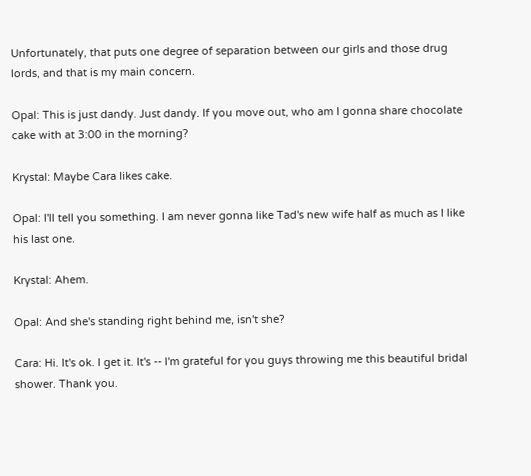Unfortunately, that puts one degree of separation between our girls and those drug lords, and that is my main concern.

Opal: This is just dandy. Just dandy. If you move out, who am I gonna share chocolate cake with at 3:00 in the morning?

Krystal: Maybe Cara likes cake.

Opal: I'll tell you something. I am never gonna like Tad's new wife half as much as I like his last one.

Krystal: Ahem.

Opal: And she's standing right behind me, isn't she?

Cara: Hi. It's ok. I get it. It's -- I'm grateful for you guys throwing me this beautiful bridal shower. Thank you.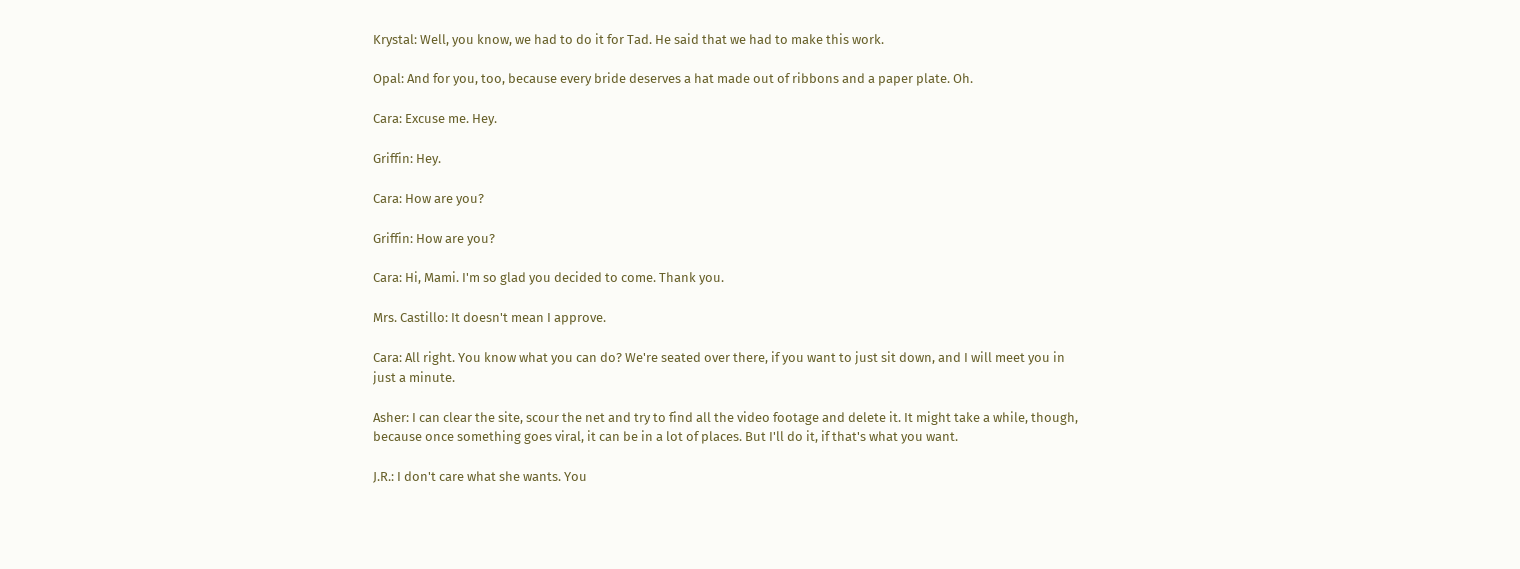Krystal: Well, you know, we had to do it for Tad. He said that we had to make this work.

Opal: And for you, too, because every bride deserves a hat made out of ribbons and a paper plate. Oh.

Cara: Excuse me. Hey.

Griffin: Hey.

Cara: How are you?

Griffin: How are you?

Cara: Hi, Mami. I'm so glad you decided to come. Thank you.

Mrs. Castillo: It doesn't mean I approve.

Cara: All right. You know what you can do? We're seated over there, if you want to just sit down, and I will meet you in just a minute.

Asher: I can clear the site, scour the net and try to find all the video footage and delete it. It might take a while, though, because once something goes viral, it can be in a lot of places. But I'll do it, if that's what you want.

J.R.: I don't care what she wants. You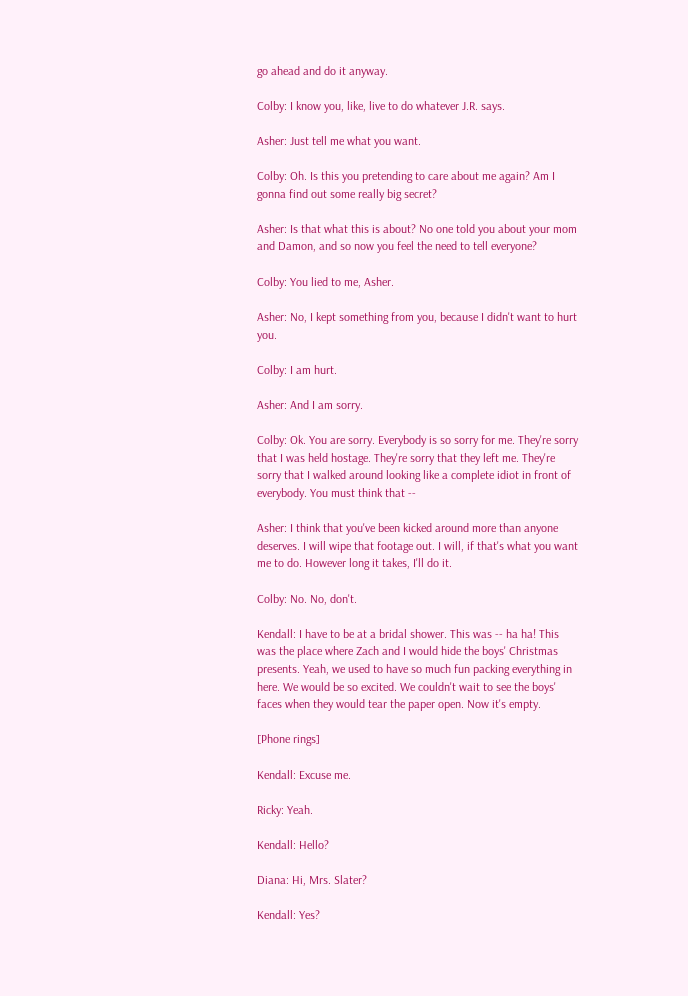go ahead and do it anyway.

Colby: I know you, like, live to do whatever J.R. says.

Asher: Just tell me what you want.

Colby: Oh. Is this you pretending to care about me again? Am I gonna find out some really big secret?

Asher: Is that what this is about? No one told you about your mom and Damon, and so now you feel the need to tell everyone?

Colby: You lied to me, Asher.

Asher: No, I kept something from you, because I didn't want to hurt you.

Colby: I am hurt.

Asher: And I am sorry.

Colby: Ok. You are sorry. Everybody is so sorry for me. They're sorry that I was held hostage. They're sorry that they left me. They're sorry that I walked around looking like a complete idiot in front of everybody. You must think that --

Asher: I think that you've been kicked around more than anyone deserves. I will wipe that footage out. I will, if that's what you want me to do. However long it takes, I'll do it.

Colby: No. No, don't.

Kendall: I have to be at a bridal shower. This was -- ha ha! This was the place where Zach and I would hide the boys' Christmas presents. Yeah, we used to have so much fun packing everything in here. We would be so excited. We couldn't wait to see the boys' faces when they would tear the paper open. Now it's empty.

[Phone rings]

Kendall: Excuse me.

Ricky: Yeah.

Kendall: Hello?

Diana: Hi, Mrs. Slater?

Kendall: Yes?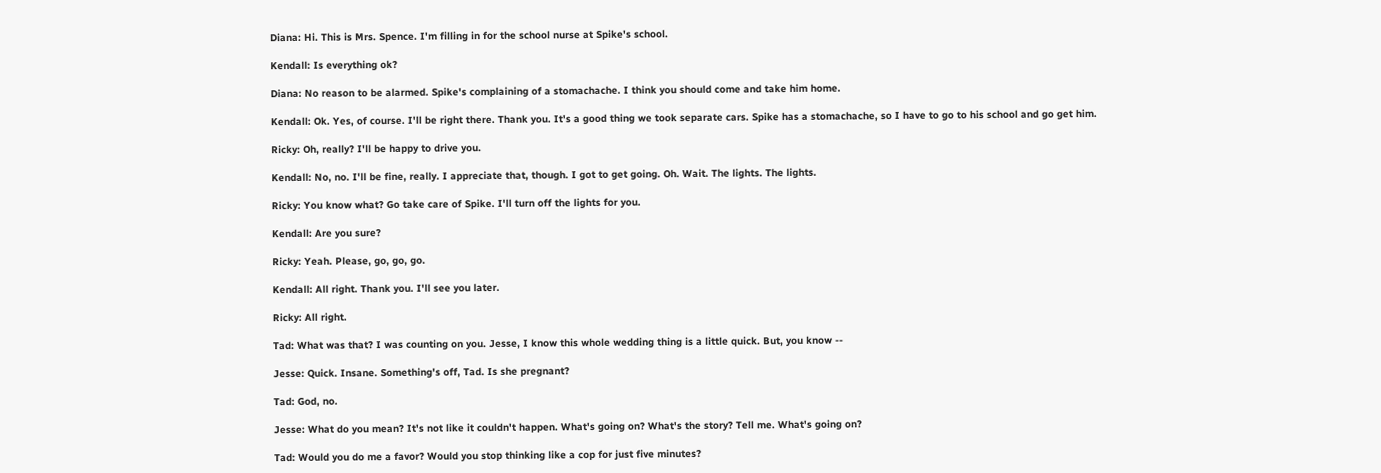Diana: Hi. This is Mrs. Spence. I'm filling in for the school nurse at Spike's school.

Kendall: Is everything ok?

Diana: No reason to be alarmed. Spike's complaining of a stomachache. I think you should come and take him home.

Kendall: Ok. Yes, of course. I'll be right there. Thank you. It's a good thing we took separate cars. Spike has a stomachache, so I have to go to his school and go get him.

Ricky: Oh, really? I'll be happy to drive you.

Kendall: No, no. I'll be fine, really. I appreciate that, though. I got to get going. Oh. Wait. The lights. The lights.

Ricky: You know what? Go take care of Spike. I'll turn off the lights for you.

Kendall: Are you sure?

Ricky: Yeah. Please, go, go, go.

Kendall: All right. Thank you. I'll see you later.

Ricky: All right.

Tad: What was that? I was counting on you. Jesse, I know this whole wedding thing is a little quick. But, you know --

Jesse: Quick. Insane. Something's off, Tad. Is she pregnant?

Tad: God, no.

Jesse: What do you mean? It's not like it couldn't happen. What's going on? What's the story? Tell me. What's going on?

Tad: Would you do me a favor? Would you stop thinking like a cop for just five minutes?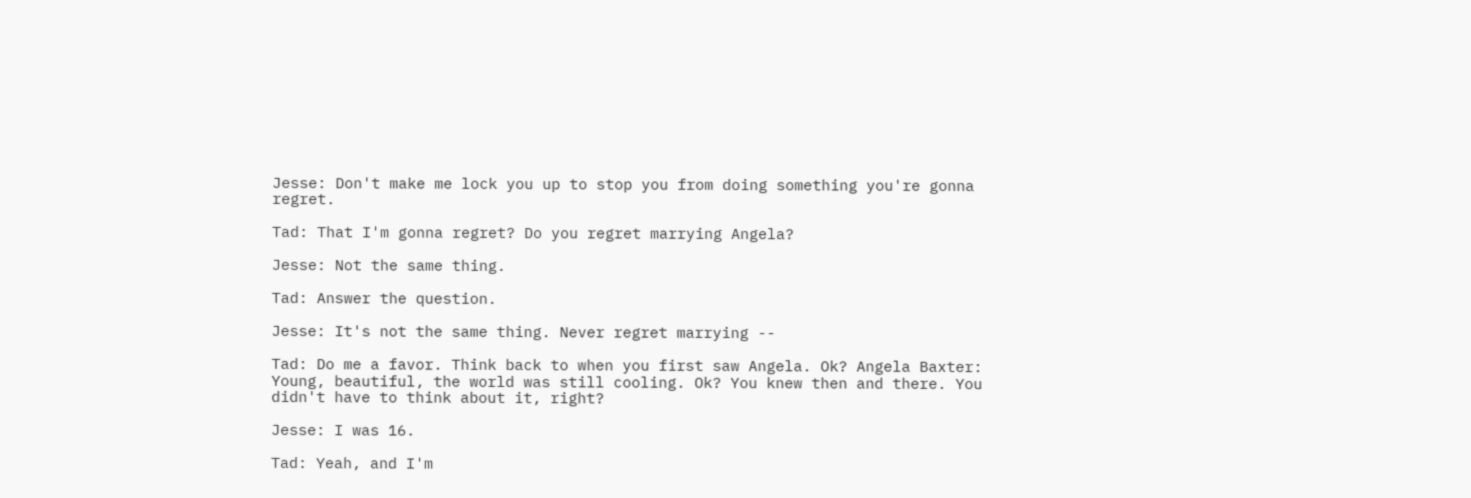Jesse: Don't make me lock you up to stop you from doing something you're gonna regret.

Tad: That I'm gonna regret? Do you regret marrying Angela?

Jesse: Not the same thing.

Tad: Answer the question.

Jesse: It's not the same thing. Never regret marrying --

Tad: Do me a favor. Think back to when you first saw Angela. Ok? Angela Baxter: Young, beautiful, the world was still cooling. Ok? You knew then and there. You didn't have to think about it, right?

Jesse: I was 16.

Tad: Yeah, and I'm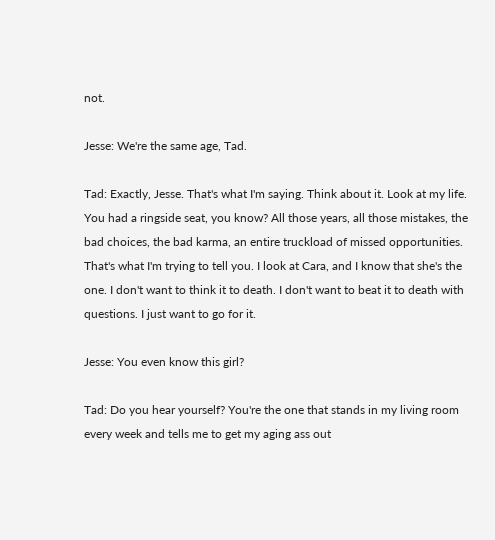not.

Jesse: We're the same age, Tad.

Tad: Exactly, Jesse. That's what I'm saying. Think about it. Look at my life. You had a ringside seat, you know? All those years, all those mistakes, the bad choices, the bad karma, an entire truckload of missed opportunities. That's what I'm trying to tell you. I look at Cara, and I know that she's the one. I don't want to think it to death. I don't want to beat it to death with questions. I just want to go for it.

Jesse: You even know this girl?

Tad: Do you hear yourself? You're the one that stands in my living room every week and tells me to get my aging ass out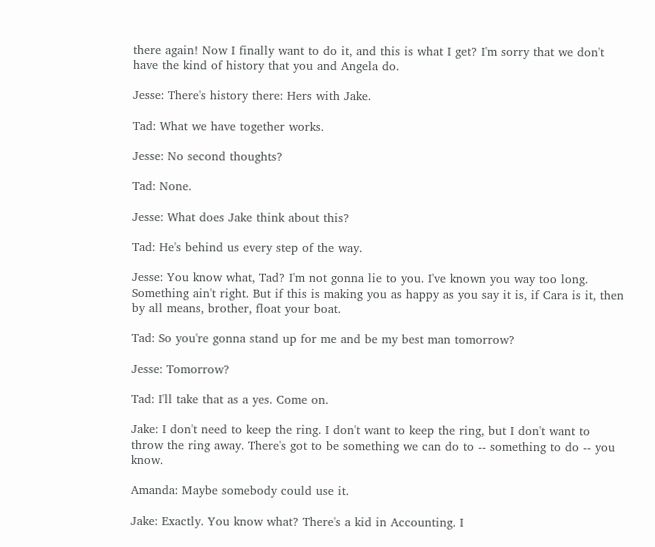there again! Now I finally want to do it, and this is what I get? I'm sorry that we don't have the kind of history that you and Angela do.

Jesse: There's history there: Hers with Jake.

Tad: What we have together works.

Jesse: No second thoughts?

Tad: None.

Jesse: What does Jake think about this?

Tad: He's behind us every step of the way.

Jesse: You know what, Tad? I'm not gonna lie to you. I've known you way too long. Something ain't right. But if this is making you as happy as you say it is, if Cara is it, then by all means, brother, float your boat.

Tad: So you're gonna stand up for me and be my best man tomorrow?

Jesse: Tomorrow?

Tad: I'll take that as a yes. Come on.

Jake: I don't need to keep the ring. I don't want to keep the ring, but I don't want to throw the ring away. There's got to be something we can do to -- something to do -- you know.

Amanda: Maybe somebody could use it.

Jake: Exactly. You know what? There's a kid in Accounting. I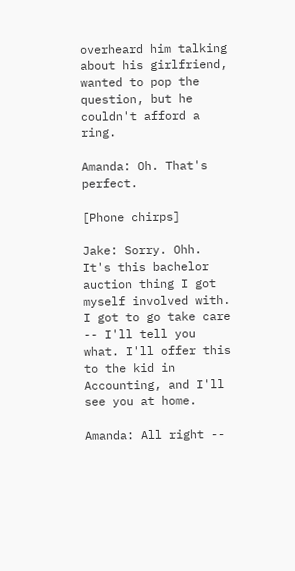overheard him talking about his girlfriend, wanted to pop the question, but he couldn't afford a ring.

Amanda: Oh. That's perfect.

[Phone chirps]

Jake: Sorry. Ohh. It's this bachelor auction thing I got myself involved with. I got to go take care -- I'll tell you what. I'll offer this to the kid in Accounting, and I'll see you at home.

Amanda: All right --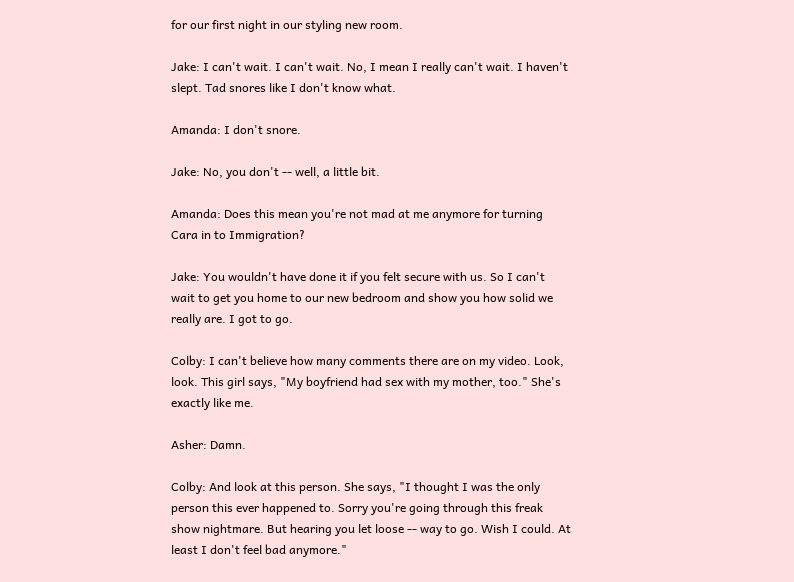for our first night in our styling new room.

Jake: I can't wait. I can't wait. No, I mean I really can't wait. I haven't slept. Tad snores like I don't know what.

Amanda: I don't snore.

Jake: No, you don't -- well, a little bit.

Amanda: Does this mean you're not mad at me anymore for turning Cara in to Immigration?

Jake: You wouldn't have done it if you felt secure with us. So I can't wait to get you home to our new bedroom and show you how solid we really are. I got to go.

Colby: I can't believe how many comments there are on my video. Look, look. This girl says, "My boyfriend had sex with my mother, too." She's exactly like me.

Asher: Damn.

Colby: And look at this person. She says, "I thought I was the only person this ever happened to. Sorry you're going through this freak show nightmare. But hearing you let loose -- way to go. Wish I could. At least I don't feel bad anymore."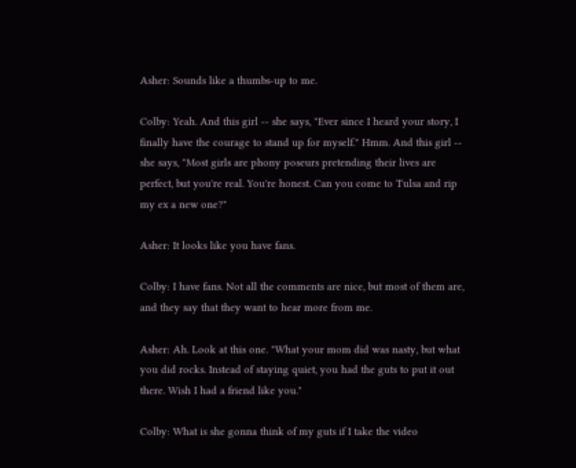Asher: Sounds like a thumbs-up to me.

Colby: Yeah. And this girl -- she says, "Ever since I heard your story, I finally have the courage to stand up for myself." Hmm. And this girl -- she says, "Most girls are phony poseurs pretending their lives are perfect, but you're real. You're honest. Can you come to Tulsa and rip my ex a new one?"

Asher: It looks like you have fans.

Colby: I have fans. Not all the comments are nice, but most of them are, and they say that they want to hear more from me.

Asher: Ah. Look at this one. "What your mom did was nasty, but what you did rocks. Instead of staying quiet, you had the guts to put it out there. Wish I had a friend like you."

Colby: What is she gonna think of my guts if I take the video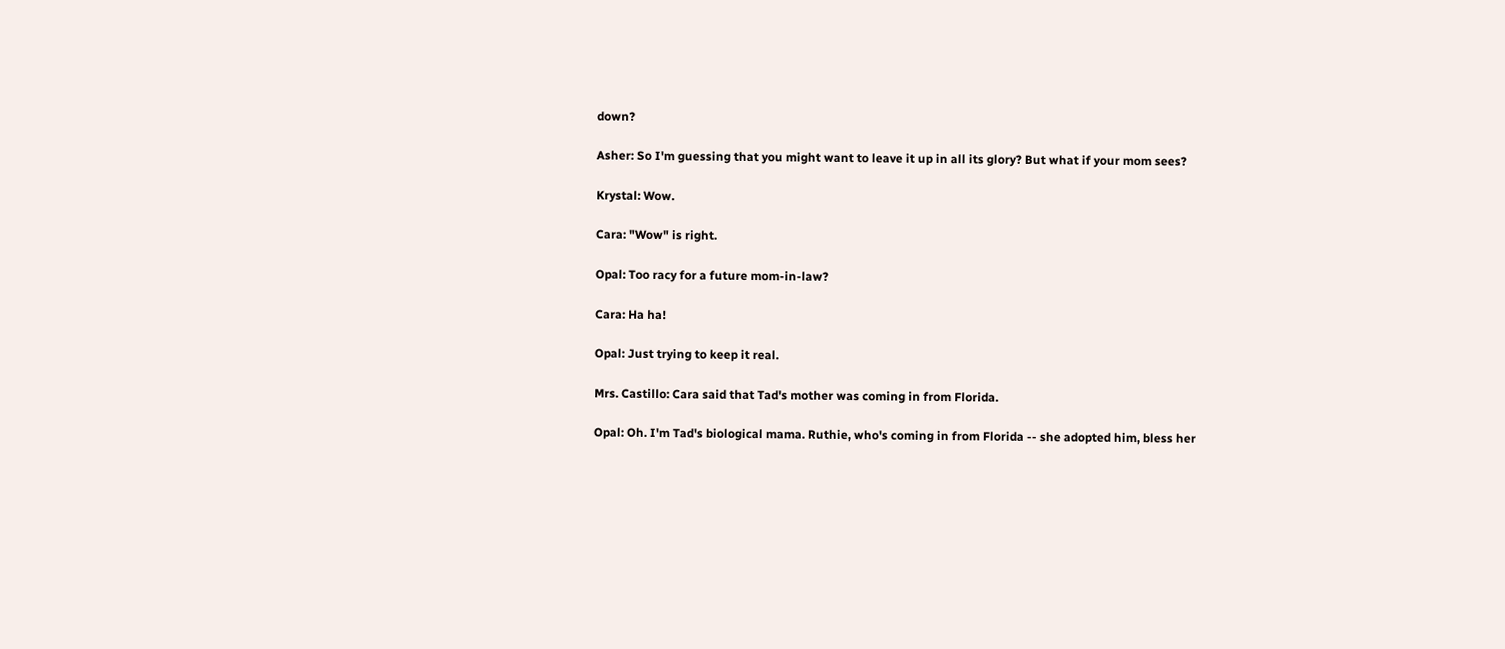down?

Asher: So I'm guessing that you might want to leave it up in all its glory? But what if your mom sees?

Krystal: Wow.

Cara: "Wow" is right.

Opal: Too racy for a future mom-in-law?

Cara: Ha ha!

Opal: Just trying to keep it real.

Mrs. Castillo: Cara said that Tad's mother was coming in from Florida.

Opal: Oh. I'm Tad's biological mama. Ruthie, who's coming in from Florida -- she adopted him, bless her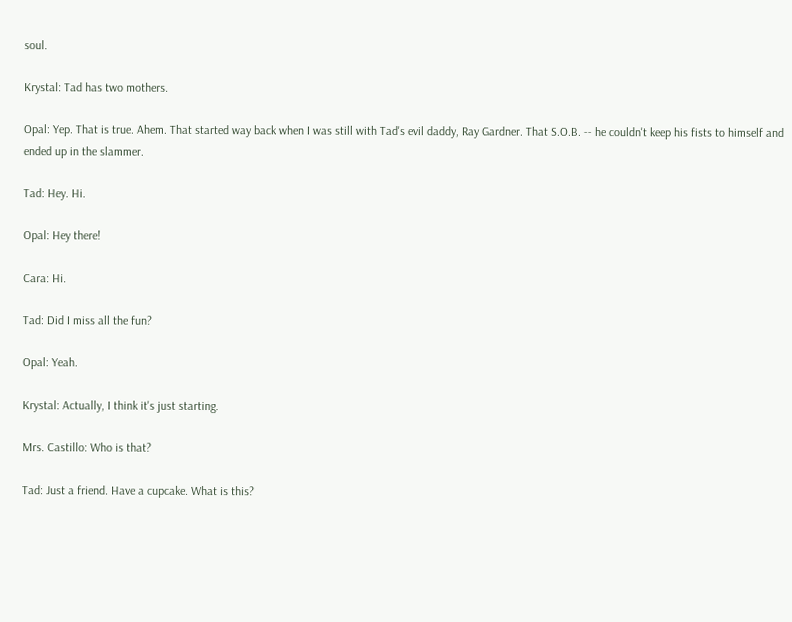soul.

Krystal: Tad has two mothers.

Opal: Yep. That is true. Ahem. That started way back when I was still with Tad's evil daddy, Ray Gardner. That S.O.B. -- he couldn't keep his fists to himself and ended up in the slammer.

Tad: Hey. Hi.

Opal: Hey there!

Cara: Hi.

Tad: Did I miss all the fun?

Opal: Yeah.

Krystal: Actually, I think it's just starting.

Mrs. Castillo: Who is that?

Tad: Just a friend. Have a cupcake. What is this?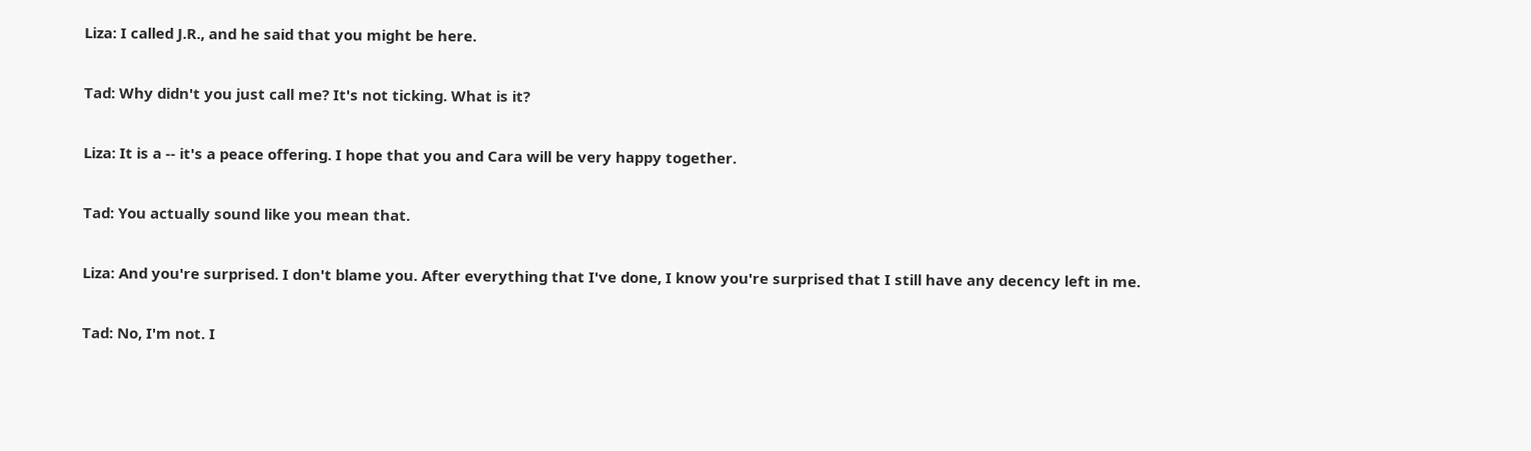Liza: I called J.R., and he said that you might be here.

Tad: Why didn't you just call me? It's not ticking. What is it?

Liza: It is a -- it's a peace offering. I hope that you and Cara will be very happy together.

Tad: You actually sound like you mean that.

Liza: And you're surprised. I don't blame you. After everything that I've done, I know you're surprised that I still have any decency left in me.

Tad: No, I'm not. I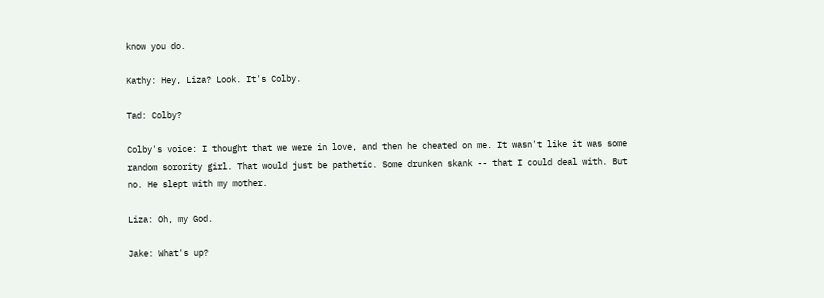know you do.

Kathy: Hey, Liza? Look. It's Colby.

Tad: Colby?

Colby's voice: I thought that we were in love, and then he cheated on me. It wasn't like it was some random sorority girl. That would just be pathetic. Some drunken skank -- that I could deal with. But no. He slept with my mother.

Liza: Oh, my God.

Jake: What's up?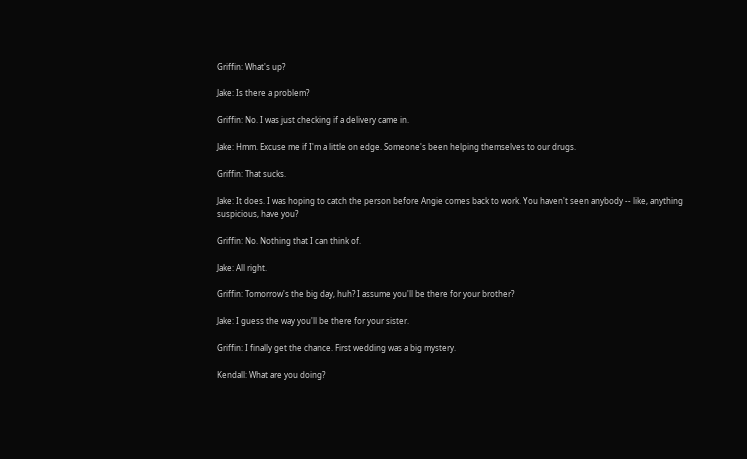Griffin: What's up?

Jake: Is there a problem?

Griffin: No. I was just checking if a delivery came in.

Jake: Hmm. Excuse me if I'm a little on edge. Someone's been helping themselves to our drugs.

Griffin: That sucks.

Jake: It does. I was hoping to catch the person before Angie comes back to work. You haven't seen anybody -- like, anything suspicious, have you?

Griffin: No. Nothing that I can think of.

Jake: All right.

Griffin: Tomorrow's the big day, huh? I assume you'll be there for your brother?

Jake: I guess the way you'll be there for your sister.

Griffin: I finally get the chance. First wedding was a big mystery.

Kendall: What are you doing?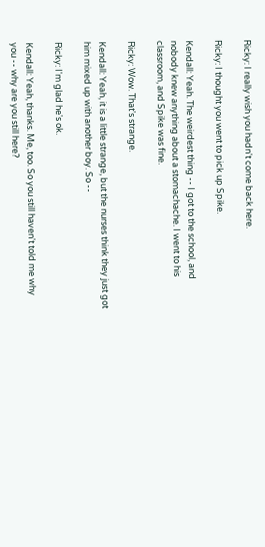Ricky: I really wish you hadn't come back here.

Ricky: I thought you went to pick up Spike.

Kendall: Yeah. The weirdest thing -- I got to the school, and nobody knew anything about a stomachache. I went to his classroom, and Spike was fine.

Ricky: Wow. That's strange.

Kendall: Yeah, it is a little strange, but the nurses think they just got him mixed up with another boy. So --

Ricky: I'm glad he's ok.

Kendall: Yeah, thanks. Me, too. So you still haven't told me why you -- why are you still here?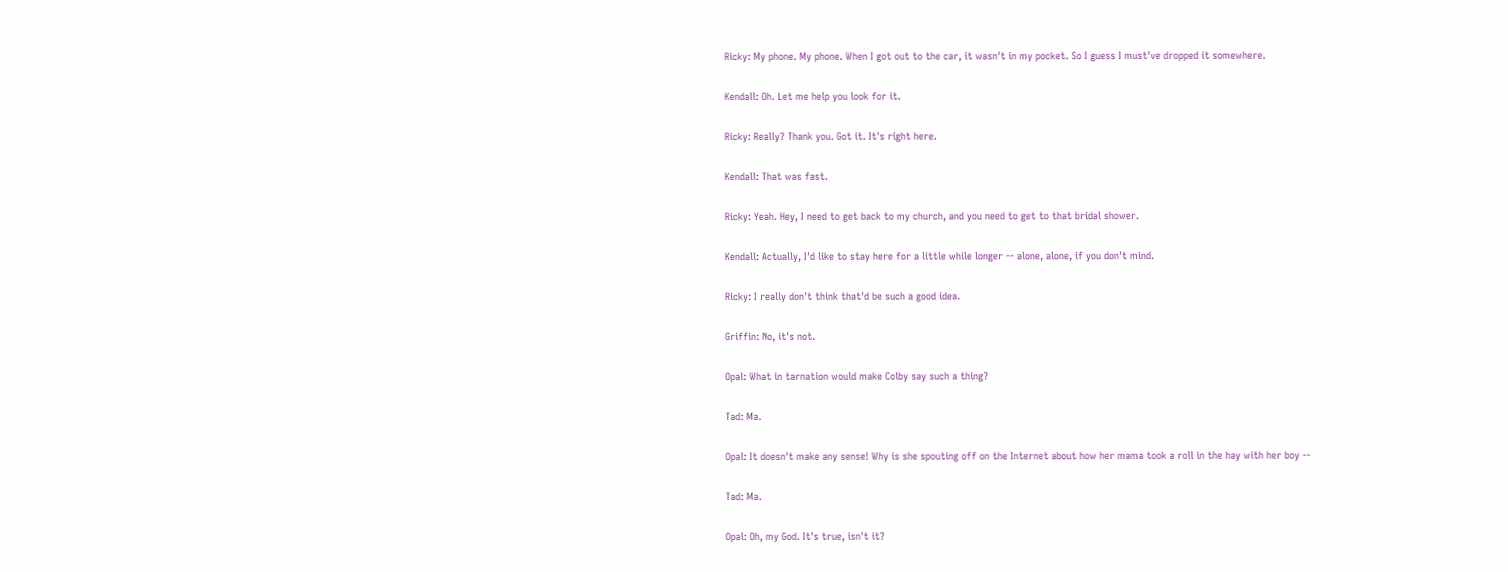Ricky: My phone. My phone. When I got out to the car, it wasn't in my pocket. So I guess I must've dropped it somewhere.

Kendall: Oh. Let me help you look for it.

Ricky: Really? Thank you. Got it. It's right here.

Kendall: That was fast.

Ricky: Yeah. Hey, I need to get back to my church, and you need to get to that bridal shower.

Kendall: Actually, I'd like to stay here for a little while longer -- alone, alone, if you don't mind.

Ricky: I really don't think that'd be such a good idea.

Griffin: No, it's not.

Opal: What in tarnation would make Colby say such a thing?

Tad: Ma.

Opal: It doesn't make any sense! Why is she spouting off on the Internet about how her mama took a roll in the hay with her boy --

Tad: Ma.

Opal: Oh, my God. It's true, isn't it?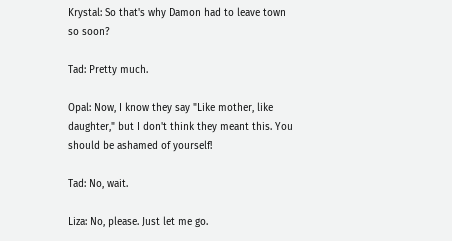Krystal: So that's why Damon had to leave town so soon?

Tad: Pretty much.

Opal: Now, I know they say "Like mother, like daughter," but I don't think they meant this. You should be ashamed of yourself!

Tad: No, wait.

Liza: No, please. Just let me go.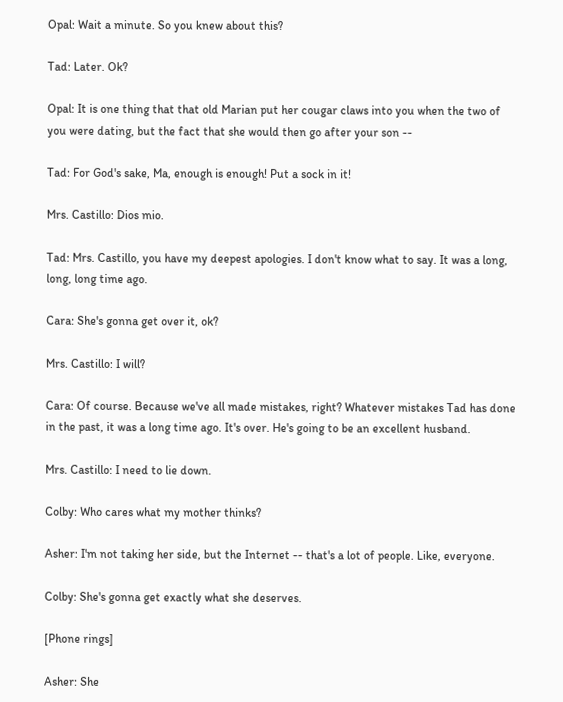Opal: Wait a minute. So you knew about this?

Tad: Later. Ok?

Opal: It is one thing that that old Marian put her cougar claws into you when the two of you were dating, but the fact that she would then go after your son --

Tad: For God's sake, Ma, enough is enough! Put a sock in it!

Mrs. Castillo: Dios mio.

Tad: Mrs. Castillo, you have my deepest apologies. I don't know what to say. It was a long, long, long time ago.

Cara: She's gonna get over it, ok?

Mrs. Castillo: I will?

Cara: Of course. Because we've all made mistakes, right? Whatever mistakes Tad has done in the past, it was a long time ago. It's over. He's going to be an excellent husband.

Mrs. Castillo: I need to lie down.

Colby: Who cares what my mother thinks?

Asher: I'm not taking her side, but the Internet -- that's a lot of people. Like, everyone.

Colby: She's gonna get exactly what she deserves.

[Phone rings]

Asher: She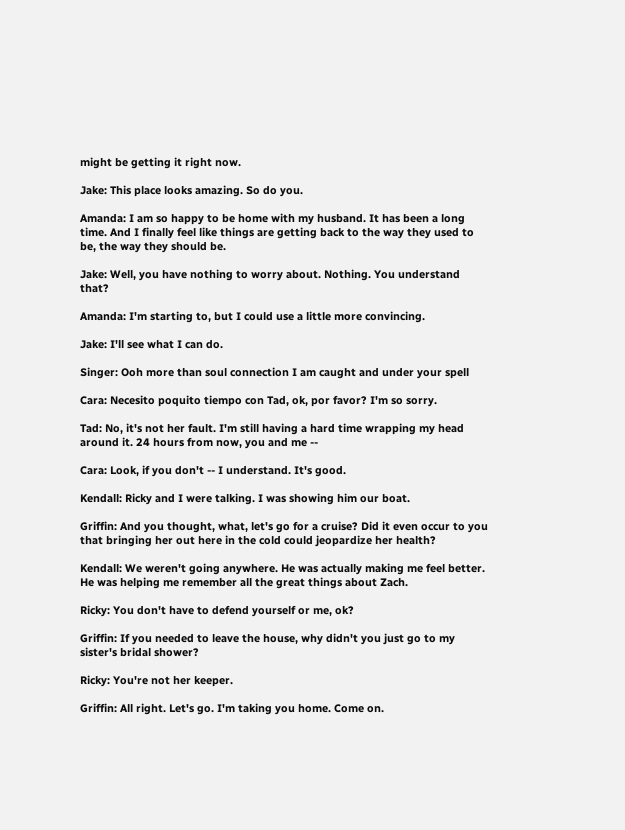might be getting it right now.

Jake: This place looks amazing. So do you.

Amanda: I am so happy to be home with my husband. It has been a long time. And I finally feel like things are getting back to the way they used to be, the way they should be.

Jake: Well, you have nothing to worry about. Nothing. You understand that?

Amanda: I'm starting to, but I could use a little more convincing.

Jake: I'll see what I can do.

Singer: Ooh more than soul connection I am caught and under your spell

Cara: Necesito poquito tiempo con Tad, ok, por favor? I'm so sorry.

Tad: No, it's not her fault. I'm still having a hard time wrapping my head around it. 24 hours from now, you and me --

Cara: Look, if you don't -- I understand. It's good.

Kendall: Ricky and I were talking. I was showing him our boat.

Griffin: And you thought, what, let's go for a cruise? Did it even occur to you that bringing her out here in the cold could jeopardize her health?

Kendall: We weren't going anywhere. He was actually making me feel better. He was helping me remember all the great things about Zach.

Ricky: You don't have to defend yourself or me, ok?

Griffin: If you needed to leave the house, why didn't you just go to my sister's bridal shower?

Ricky: You're not her keeper.

Griffin: All right. Let's go. I'm taking you home. Come on.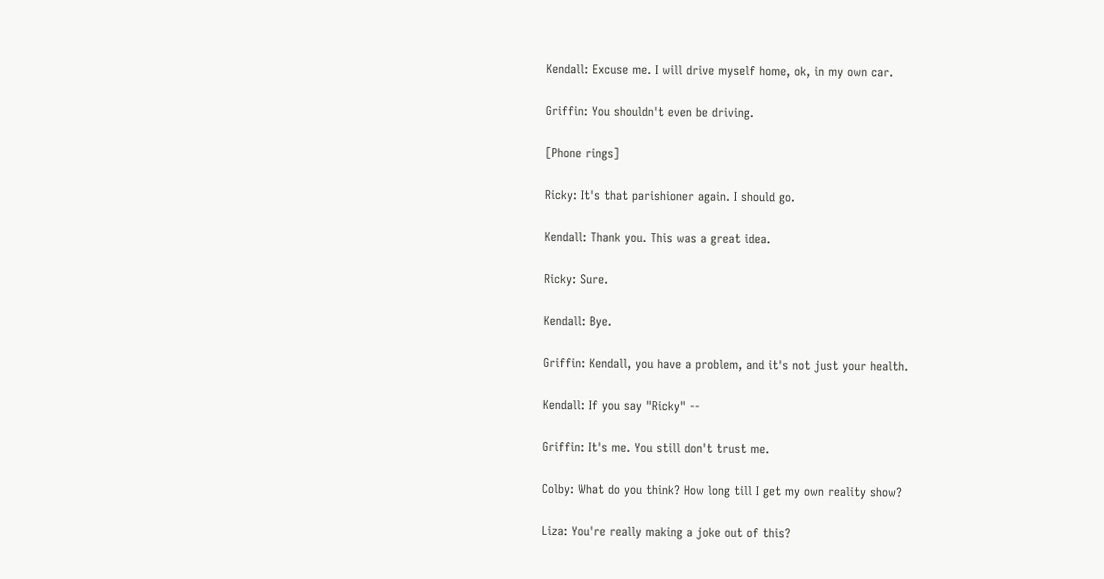Kendall: Excuse me. I will drive myself home, ok, in my own car.

Griffin: You shouldn't even be driving.

[Phone rings]

Ricky: It's that parishioner again. I should go.

Kendall: Thank you. This was a great idea.

Ricky: Sure.

Kendall: Bye.

Griffin: Kendall, you have a problem, and it's not just your health.

Kendall: If you say "Ricky" --

Griffin: It's me. You still don't trust me.

Colby: What do you think? How long till I get my own reality show?

Liza: You're really making a joke out of this?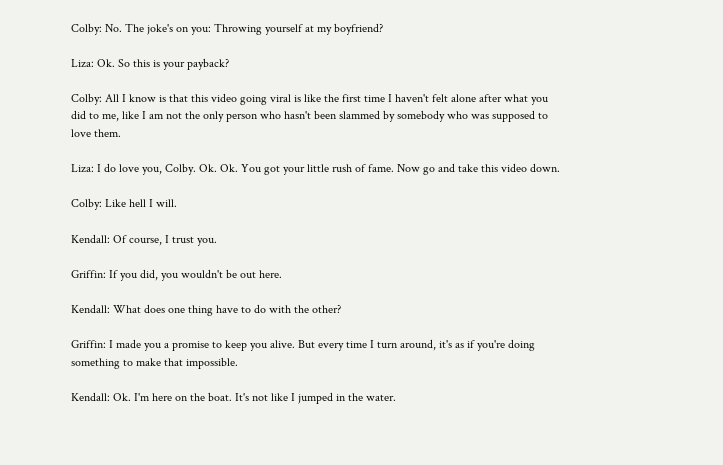Colby: No. The joke's on you: Throwing yourself at my boyfriend?

Liza: Ok. So this is your payback?

Colby: All I know is that this video going viral is like the first time I haven't felt alone after what you did to me, like I am not the only person who hasn't been slammed by somebody who was supposed to love them.

Liza: I do love you, Colby. Ok. Ok. You got your little rush of fame. Now go and take this video down.

Colby: Like hell I will.

Kendall: Of course, I trust you.

Griffin: If you did, you wouldn't be out here.

Kendall: What does one thing have to do with the other?

Griffin: I made you a promise to keep you alive. But every time I turn around, it's as if you're doing something to make that impossible.

Kendall: Ok. I'm here on the boat. It's not like I jumped in the water.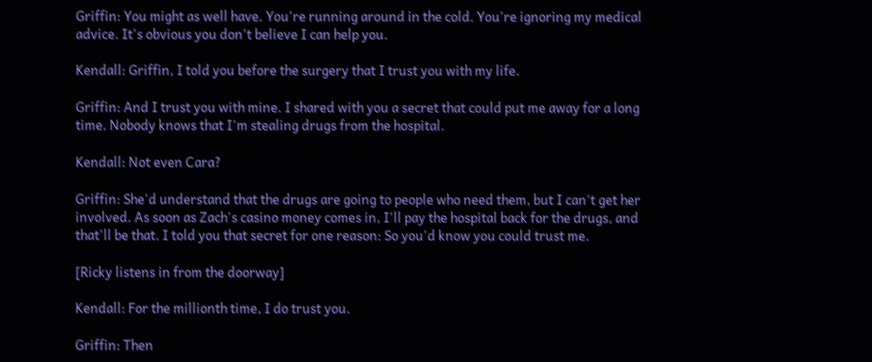Griffin: You might as well have. You're running around in the cold. You're ignoring my medical advice. It's obvious you don't believe I can help you.

Kendall: Griffin, I told you before the surgery that I trust you with my life.

Griffin: And I trust you with mine. I shared with you a secret that could put me away for a long time. Nobody knows that I'm stealing drugs from the hospital.

Kendall: Not even Cara?

Griffin: She'd understand that the drugs are going to people who need them, but I can't get her involved. As soon as Zach's casino money comes in, I'll pay the hospital back for the drugs, and that'll be that. I told you that secret for one reason: So you'd know you could trust me.

[Ricky listens in from the doorway]

Kendall: For the millionth time, I do trust you.

Griffin: Then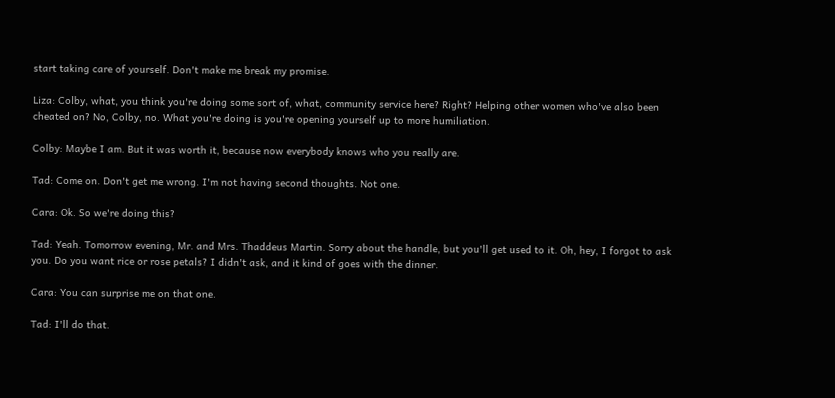start taking care of yourself. Don't make me break my promise.

Liza: Colby, what, you think you're doing some sort of, what, community service here? Right? Helping other women who've also been cheated on? No, Colby, no. What you're doing is you're opening yourself up to more humiliation.

Colby: Maybe I am. But it was worth it, because now everybody knows who you really are.

Tad: Come on. Don't get me wrong. I'm not having second thoughts. Not one.

Cara: Ok. So we're doing this?

Tad: Yeah. Tomorrow evening, Mr. and Mrs. Thaddeus Martin. Sorry about the handle, but you'll get used to it. Oh, hey, I forgot to ask you. Do you want rice or rose petals? I didn't ask, and it kind of goes with the dinner.

Cara: You can surprise me on that one.

Tad: I'll do that.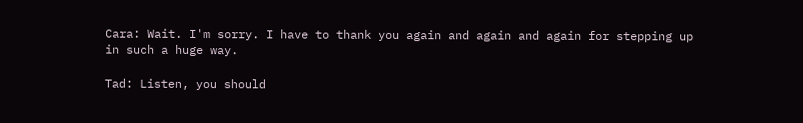Cara: Wait. I'm sorry. I have to thank you again and again and again for stepping up in such a huge way.

Tad: Listen, you should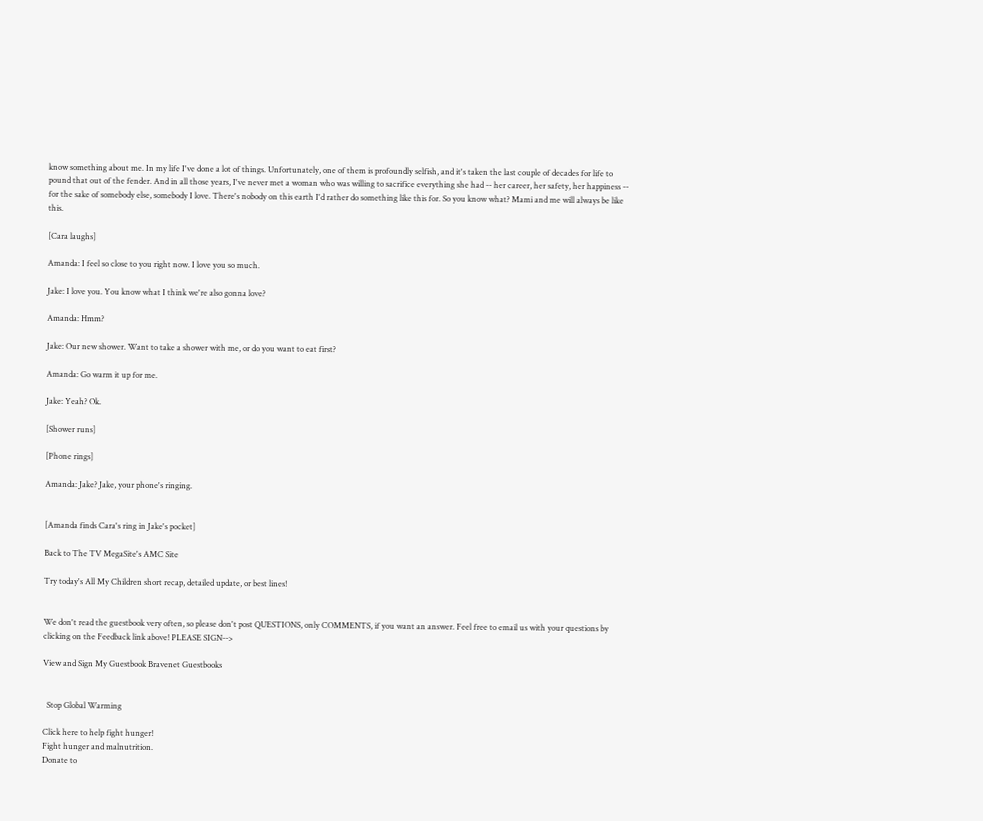know something about me. In my life I've done a lot of things. Unfortunately, one of them is profoundly selfish, and it's taken the last couple of decades for life to pound that out of the fender. And in all those years, I've never met a woman who was willing to sacrifice everything she had -- her career, her safety, her happiness -- for the sake of somebody else, somebody I love. There's nobody on this earth I'd rather do something like this for. So you know what? Mami and me will always be like this.

[Cara laughs]

Amanda: I feel so close to you right now. I love you so much.

Jake: I love you. You know what I think we're also gonna love?

Amanda: Hmm?

Jake: Our new shower. Want to take a shower with me, or do you want to eat first?

Amanda: Go warm it up for me.

Jake: Yeah? Ok.

[Shower runs]

[Phone rings]

Amanda: Jake? Jake, your phone's ringing.


[Amanda finds Cara's ring in Jake's pocket]

Back to The TV MegaSite's AMC Site

Try today's All My Children short recap, detailed update, or best lines!


We don't read the guestbook very often, so please don't post QUESTIONS, only COMMENTS, if you want an answer. Feel free to email us with your questions by clicking on the Feedback link above! PLEASE SIGN-->

View and Sign My Guestbook Bravenet Guestbooks


  Stop Global Warming

Click here to help fight hunger!
Fight hunger and malnutrition.
Donate to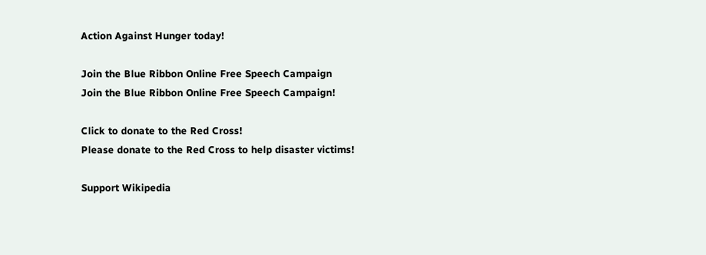Action Against Hunger today!

Join the Blue Ribbon Online Free Speech Campaign
Join the Blue Ribbon Online Free Speech Campaign!

Click to donate to the Red Cross!
Please donate to the Red Cross to help disaster victims!

Support Wikipedia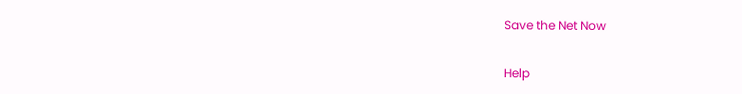Save the Net Now


Help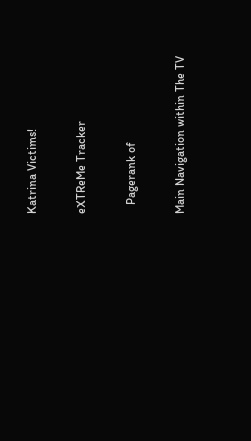Katrina Victims!

eXTReMe Tracker

   Pagerank of

Main Navigation within The TV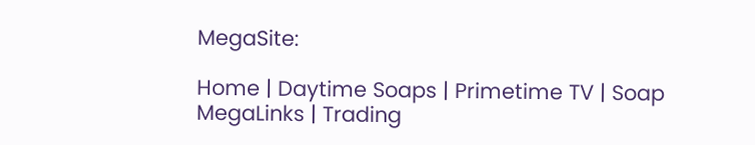MegaSite:

Home | Daytime Soaps | Primetime TV | Soap MegaLinks | Trading